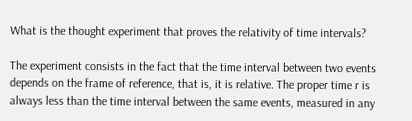What is the thought experiment that proves the relativity of time intervals?

The experiment consists in the fact that the time interval between two events depends on the frame of reference, that is, it is relative. The proper time r is always less than the time interval between the same events, measured in any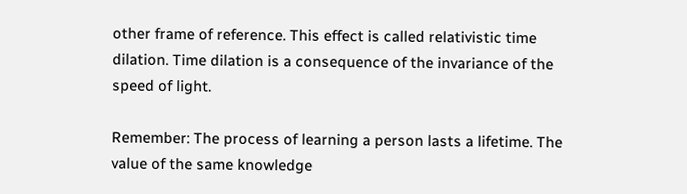other frame of reference. This effect is called relativistic time dilation. Time dilation is a consequence of the invariance of the speed of light.

Remember: The process of learning a person lasts a lifetime. The value of the same knowledge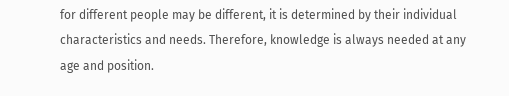for different people may be different, it is determined by their individual characteristics and needs. Therefore, knowledge is always needed at any age and position.